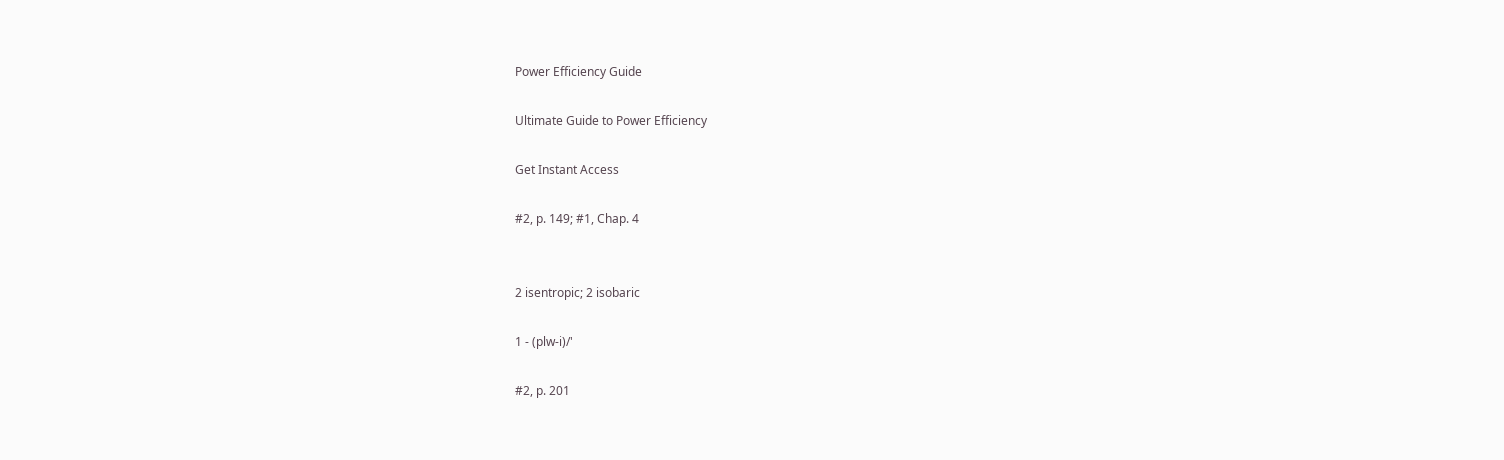Power Efficiency Guide

Ultimate Guide to Power Efficiency

Get Instant Access

#2, p. 149; #1, Chap. 4


2 isentropic; 2 isobaric

1 - (plw-i)/'

#2, p. 201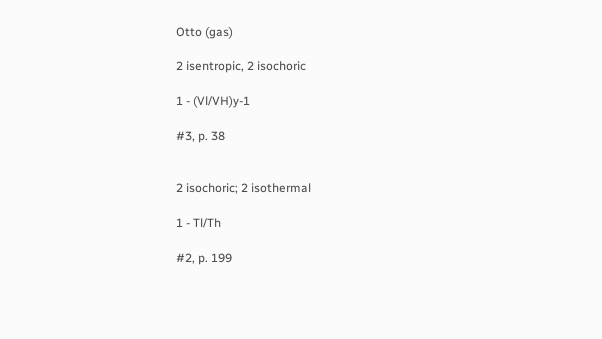Otto (gas)

2 isentropic, 2 isochoric

1 - (Vl/VH)y-1

#3, p. 38


2 isochoric; 2 isothermal

1 - Tl/Th

#2, p. 199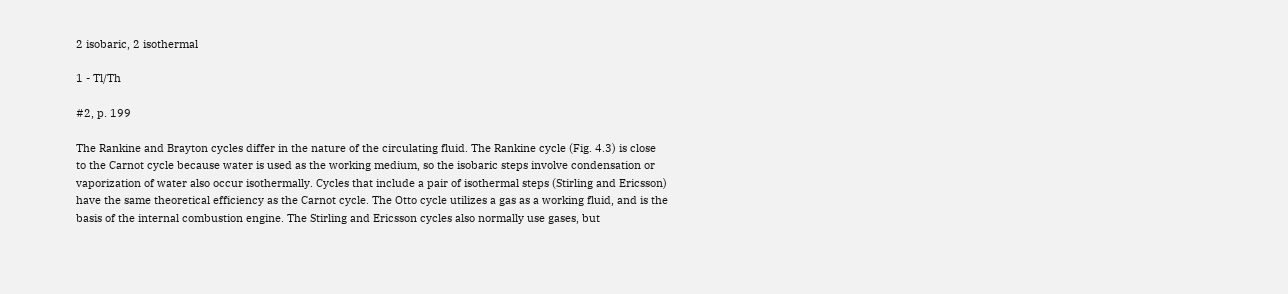2 isobaric, 2 isothermal

1 - Tl/Th

#2, p. 199

The Rankine and Brayton cycles differ in the nature of the circulating fluid. The Rankine cycle (Fig. 4.3) is close to the Carnot cycle because water is used as the working medium, so the isobaric steps involve condensation or vaporization of water also occur isothermally. Cycles that include a pair of isothermal steps (Stirling and Ericsson) have the same theoretical efficiency as the Carnot cycle. The Otto cycle utilizes a gas as a working fluid, and is the basis of the internal combustion engine. The Stirling and Ericsson cycles also normally use gases, but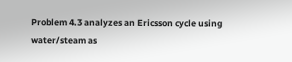Problem 4.3 analyzes an Ericsson cycle using water/steam as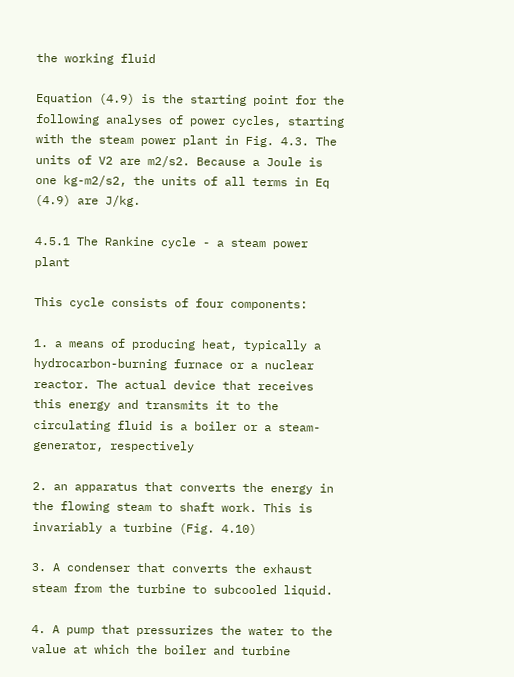the working fluid

Equation (4.9) is the starting point for the following analyses of power cycles, starting with the steam power plant in Fig. 4.3. The units of V2 are m2/s2. Because a Joule is one kg-m2/s2, the units of all terms in Eq (4.9) are J/kg.

4.5.1 The Rankine cycle - a steam power plant

This cycle consists of four components:

1. a means of producing heat, typically a hydrocarbon-burning furnace or a nuclear reactor. The actual device that receives this energy and transmits it to the circulating fluid is a boiler or a steam-generator, respectively

2. an apparatus that converts the energy in the flowing steam to shaft work. This is invariably a turbine (Fig. 4.10)

3. A condenser that converts the exhaust steam from the turbine to subcooled liquid.

4. A pump that pressurizes the water to the value at which the boiler and turbine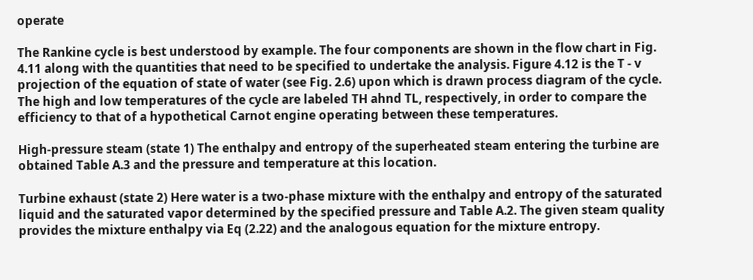operate

The Rankine cycle is best understood by example. The four components are shown in the flow chart in Fig. 4.11 along with the quantities that need to be specified to undertake the analysis. Figure 4.12 is the T - v projection of the equation of state of water (see Fig. 2.6) upon which is drawn process diagram of the cycle. The high and low temperatures of the cycle are labeled TH ahnd TL, respectively, in order to compare the efficiency to that of a hypothetical Carnot engine operating between these temperatures.

High-pressure steam (state 1) The enthalpy and entropy of the superheated steam entering the turbine are obtained Table A.3 and the pressure and temperature at this location.

Turbine exhaust (state 2) Here water is a two-phase mixture with the enthalpy and entropy of the saturated liquid and the saturated vapor determined by the specified pressure and Table A.2. The given steam quality provides the mixture enthalpy via Eq (2.22) and the analogous equation for the mixture entropy.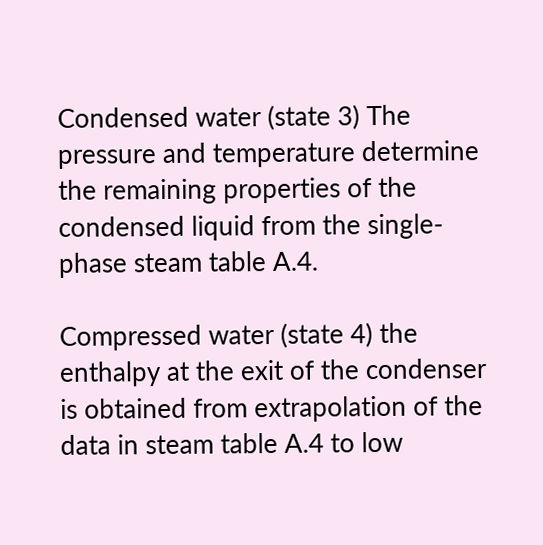Condensed water (state 3) The pressure and temperature determine the remaining properties of the condensed liquid from the single-phase steam table A.4.

Compressed water (state 4) the enthalpy at the exit of the condenser is obtained from extrapolation of the data in steam table A.4 to low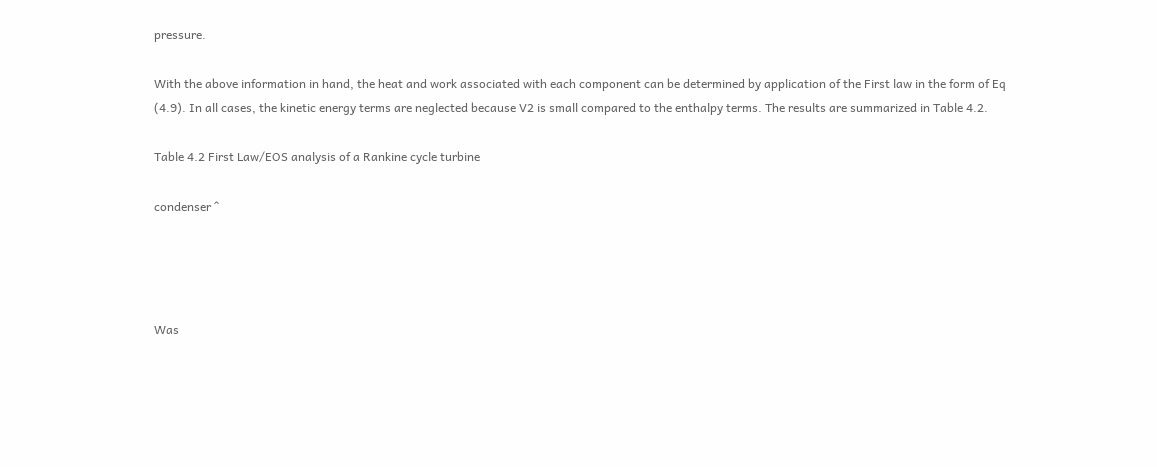pressure.

With the above information in hand, the heat and work associated with each component can be determined by application of the First law in the form of Eq (4.9). In all cases, the kinetic energy terms are neglected because V2 is small compared to the enthalpy terms. The results are summarized in Table 4.2.

Table 4.2 First Law/EOS analysis of a Rankine cycle turbine

condenser ^




Was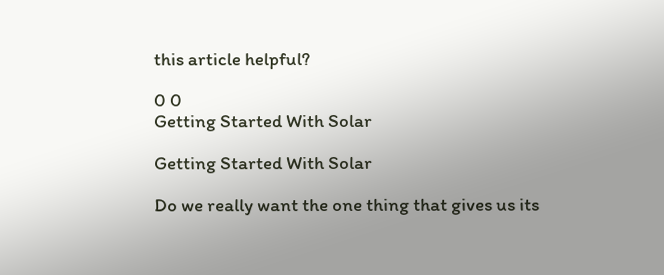this article helpful?

0 0
Getting Started With Solar

Getting Started With Solar

Do we really want the one thing that gives us its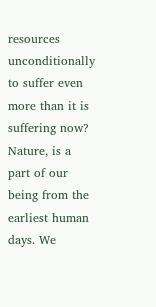resources unconditionally to suffer even more than it is suffering now? Nature, is a part of our being from the earliest human days. We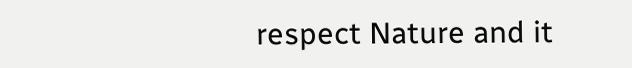respect Nature and it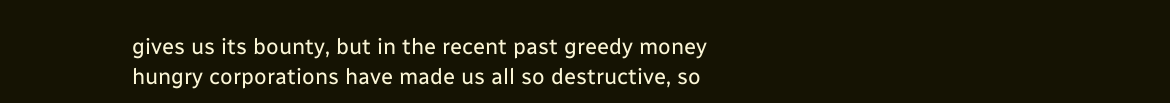gives us its bounty, but in the recent past greedy money hungry corporations have made us all so destructive, so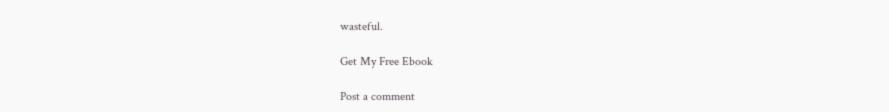wasteful.

Get My Free Ebook

Post a comment